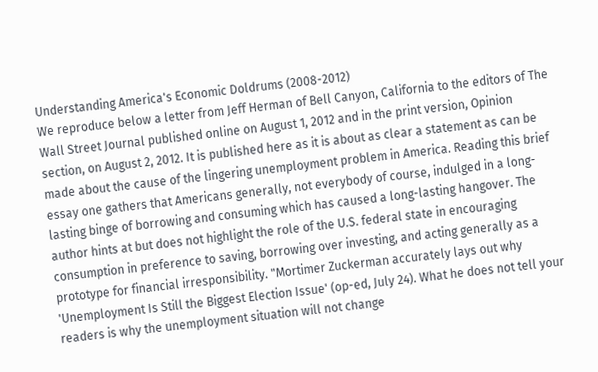Understanding America's Economic Doldrums (2008-2012)
We reproduce below a letter from Jeff Herman of Bell Canyon, California to the editors of The Wall Street Journal published online on August 1, 2012 and in the print version, Opinion section, on August 2, 2012. It is published here as it is about as clear a statement as can be made about the cause of the lingering unemployment problem in America. Reading this brief essay one gathers that Americans generally, not everybody of course, indulged in a long-lasting binge of borrowing and consuming which has caused a long-lasting hangover. The author hints at but does not highlight the role of the U.S. federal state in encouraging consumption in preference to saving, borrowing over investing, and acting generally as a prototype for financial irresponsibility. "Mortimer Zuckerman accurately lays out why 'Unemployment Is Still the Biggest Election Issue' (op-ed, July 24). What he does not tell your readers is why the unemployment situation will not change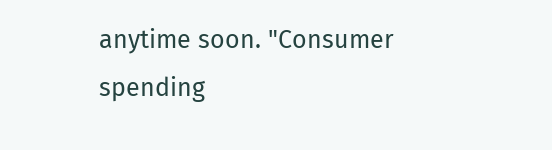anytime soon. "Consumer spending